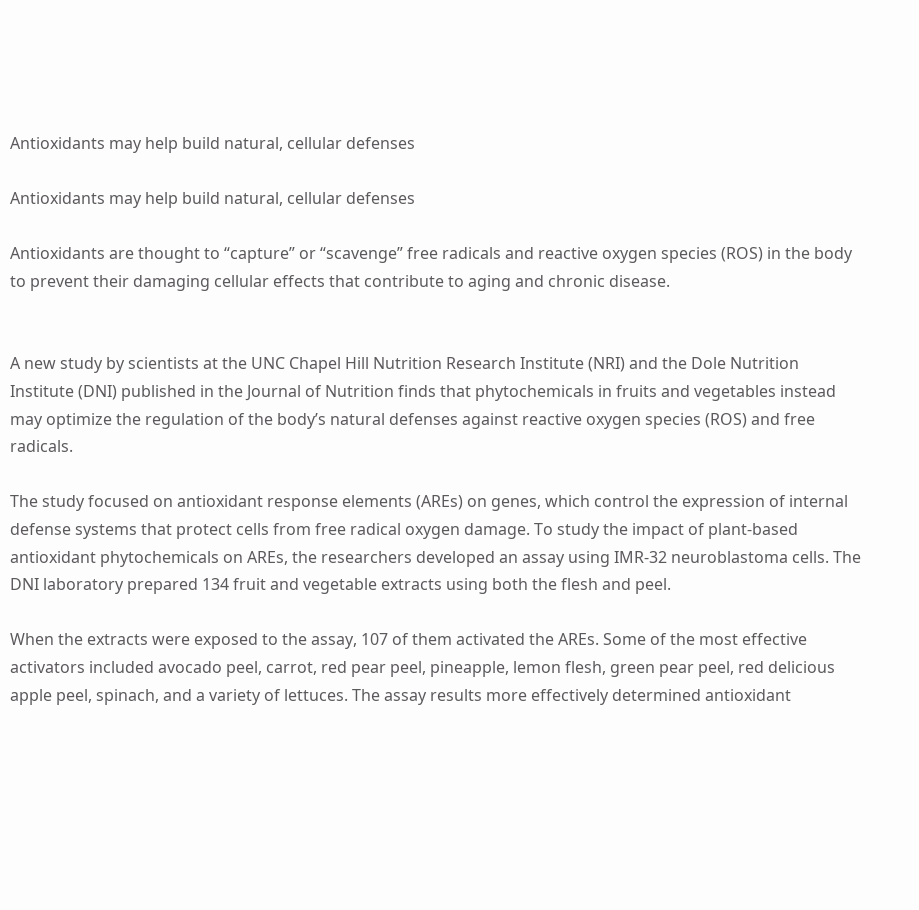Antioxidants may help build natural, cellular defenses

Antioxidants may help build natural, cellular defenses

Antioxidants are thought to “capture” or “scavenge” free radicals and reactive oxygen species (ROS) in the body to prevent their damaging cellular effects that contribute to aging and chronic disease.


A new study by scientists at the UNC Chapel Hill Nutrition Research Institute (NRI) and the Dole Nutrition Institute (DNI) published in the Journal of Nutrition finds that phytochemicals in fruits and vegetables instead may optimize the regulation of the body’s natural defenses against reactive oxygen species (ROS) and free radicals.

The study focused on antioxidant response elements (AREs) on genes, which control the expression of internal defense systems that protect cells from free radical oxygen damage. To study the impact of plant-based antioxidant phytochemicals on AREs, the researchers developed an assay using IMR-32 neuroblastoma cells. The DNI laboratory prepared 134 fruit and vegetable extracts using both the flesh and peel.

When the extracts were exposed to the assay, 107 of them activated the AREs. Some of the most effective activators included avocado peel, carrot, red pear peel, pineapple, lemon flesh, green pear peel, red delicious apple peel, spinach, and a variety of lettuces. The assay results more effectively determined antioxidant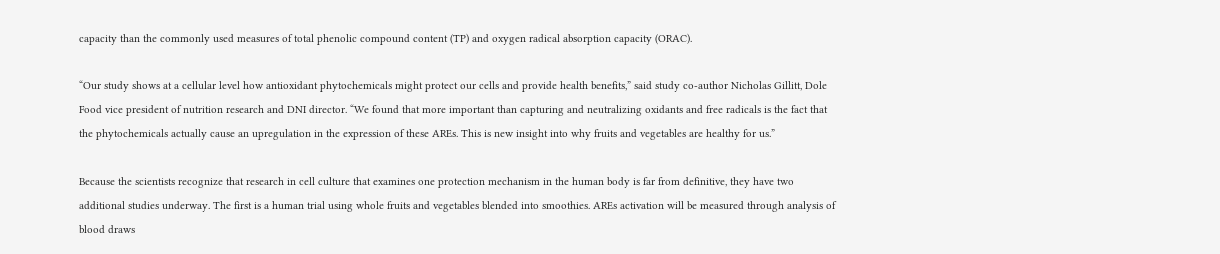capacity than the commonly used measures of total phenolic compound content (TP) and oxygen radical absorption capacity (ORAC).

“Our study shows at a cellular level how antioxidant phytochemicals might protect our cells and provide health benefits,” said study co-author Nicholas Gillitt, Dole Food vice president of nutrition research and DNI director. “We found that more important than capturing and neutralizing oxidants and free radicals is the fact that the phytochemicals actually cause an upregulation in the expression of these AREs. This is new insight into why fruits and vegetables are healthy for us.”

Because the scientists recognize that research in cell culture that examines one protection mechanism in the human body is far from definitive, they have two additional studies underway. The first is a human trial using whole fruits and vegetables blended into smoothies. AREs activation will be measured through analysis of blood draws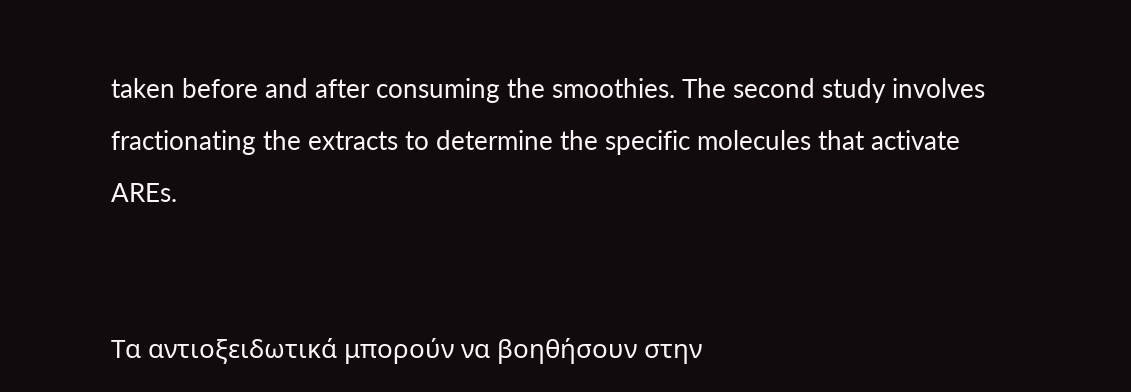taken before and after consuming the smoothies. The second study involves fractionating the extracts to determine the specific molecules that activate AREs.


Τα αντιοξειδωτικά μπορούν να βοηθήσoυν στην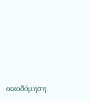οικοδόμηση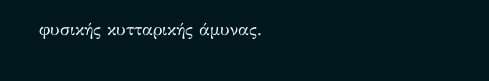φυσικής κυτταρικής άμυνας.